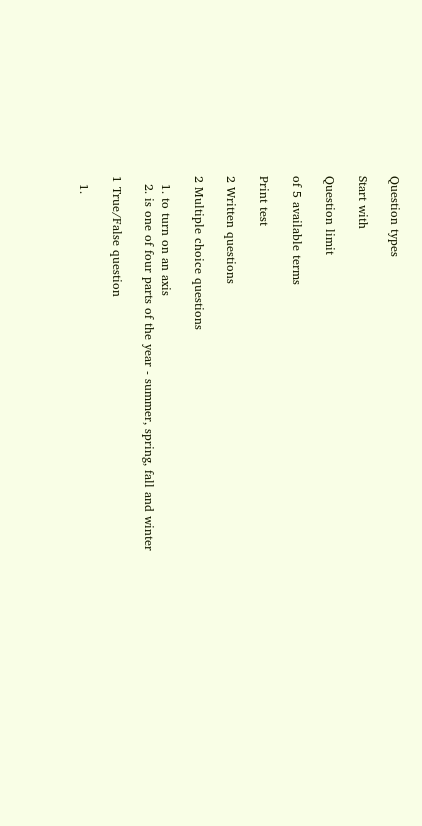Question types

Start with

Question limit

of 5 available terms

Print test

2 Written questions

2 Multiple choice questions

  1. to turn on an axis
  2. is one of four parts of the year - summer, spring, fall and winter

1 True/False question

  1.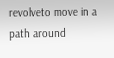revolveto move in a path around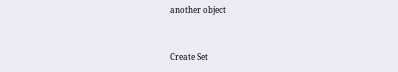another object


Create Set